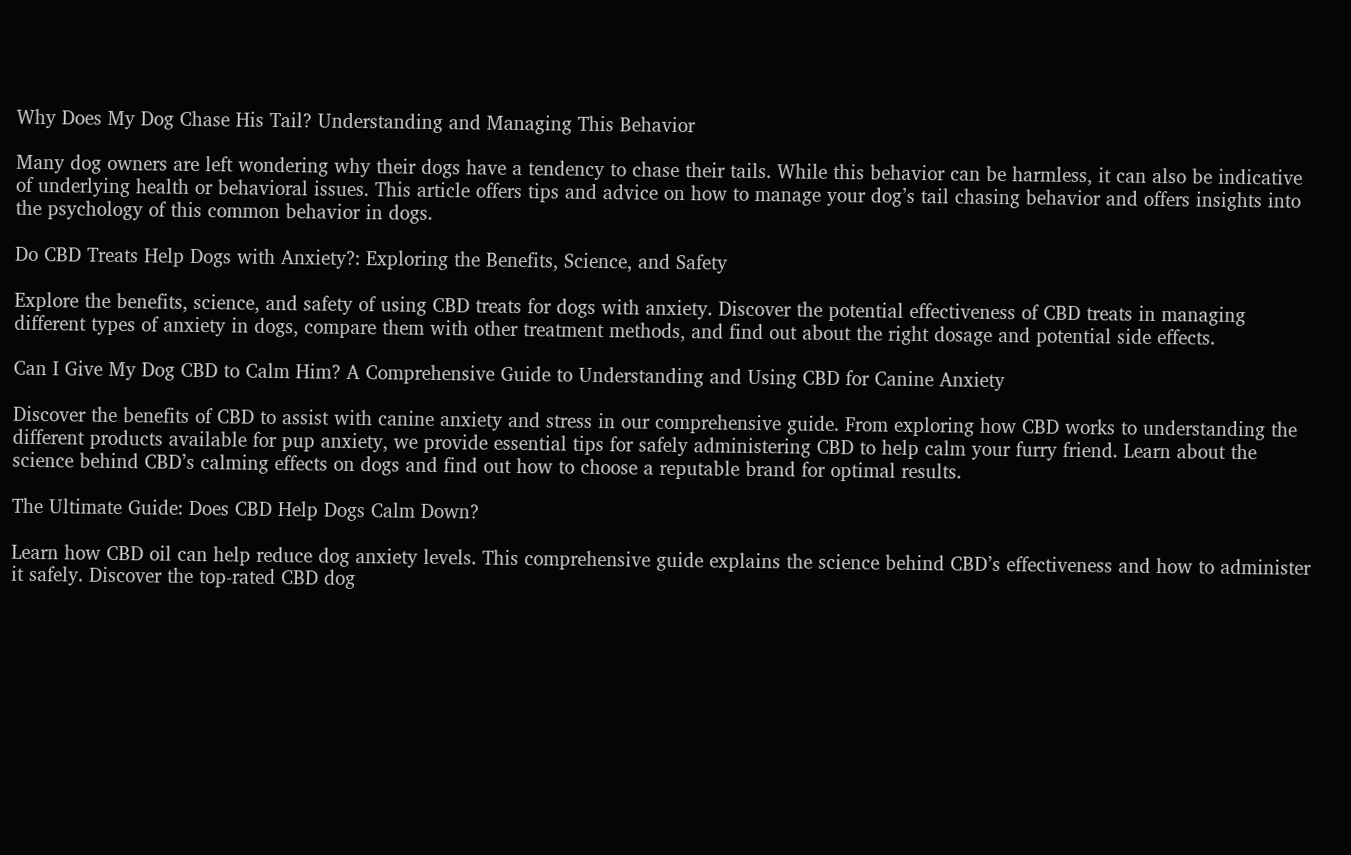Why Does My Dog Chase His Tail? Understanding and Managing This Behavior

Many dog owners are left wondering why their dogs have a tendency to chase their tails. While this behavior can be harmless, it can also be indicative of underlying health or behavioral issues. This article offers tips and advice on how to manage your dog’s tail chasing behavior and offers insights into the psychology of this common behavior in dogs.

Do CBD Treats Help Dogs with Anxiety?: Exploring the Benefits, Science, and Safety

Explore the benefits, science, and safety of using CBD treats for dogs with anxiety. Discover the potential effectiveness of CBD treats in managing different types of anxiety in dogs, compare them with other treatment methods, and find out about the right dosage and potential side effects.

Can I Give My Dog CBD to Calm Him? A Comprehensive Guide to Understanding and Using CBD for Canine Anxiety

Discover the benefits of CBD to assist with canine anxiety and stress in our comprehensive guide. From exploring how CBD works to understanding the different products available for pup anxiety, we provide essential tips for safely administering CBD to help calm your furry friend. Learn about the science behind CBD’s calming effects on dogs and find out how to choose a reputable brand for optimal results.

The Ultimate Guide: Does CBD Help Dogs Calm Down?

Learn how CBD oil can help reduce dog anxiety levels. This comprehensive guide explains the science behind CBD’s effectiveness and how to administer it safely. Discover the top-rated CBD dog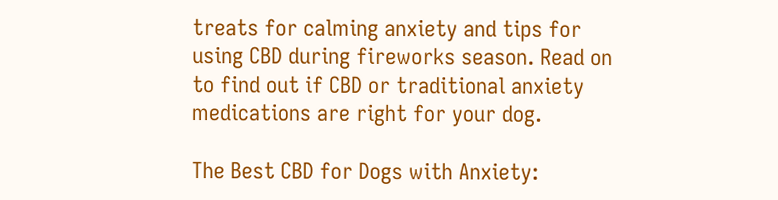treats for calming anxiety and tips for using CBD during fireworks season. Read on to find out if CBD or traditional anxiety medications are right for your dog.

The Best CBD for Dogs with Anxiety: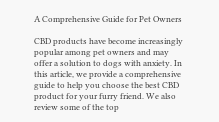A Comprehensive Guide for Pet Owners

CBD products have become increasingly popular among pet owners and may offer a solution to dogs with anxiety. In this article, we provide a comprehensive guide to help you choose the best CBD product for your furry friend. We also review some of the top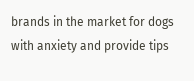brands in the market for dogs with anxiety and provide tips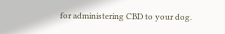for administering CBD to your dog.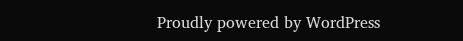Proudly powered by WordPress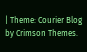| Theme: Courier Blog by Crimson Themes.